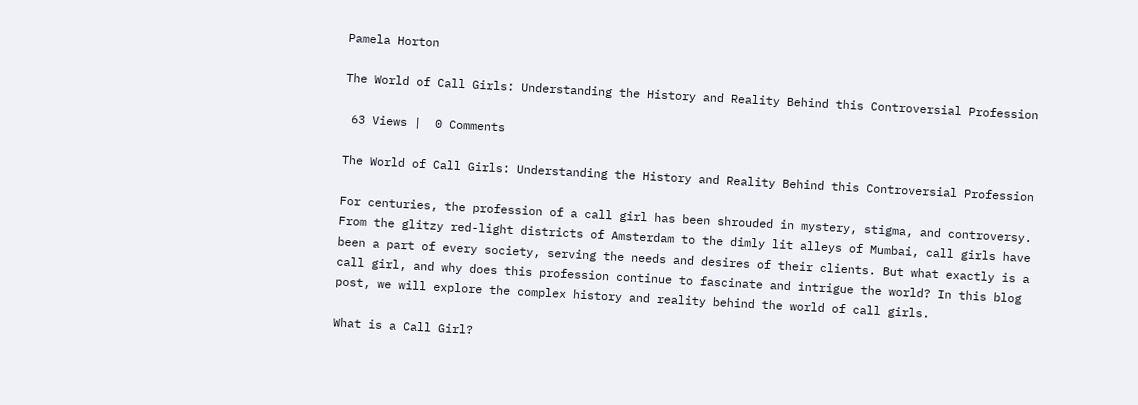Pamela Horton

The World of Call Girls: Understanding the History and Reality Behind this Controversial Profession

 63 Views |  0 Comments

The World of Call Girls: Understanding the History and Reality Behind this Controversial Profession

For centuries, the profession of a call girl has been shrouded in mystery, stigma, and controversy. From the glitzy red-light districts of Amsterdam to the dimly lit alleys of Mumbai, call girls have been a part of every society, serving the needs and desires of their clients. But what exactly is a call girl, and why does this profession continue to fascinate and intrigue the world? In this blog post, we will explore the complex history and reality behind the world of call girls.

What is a Call Girl?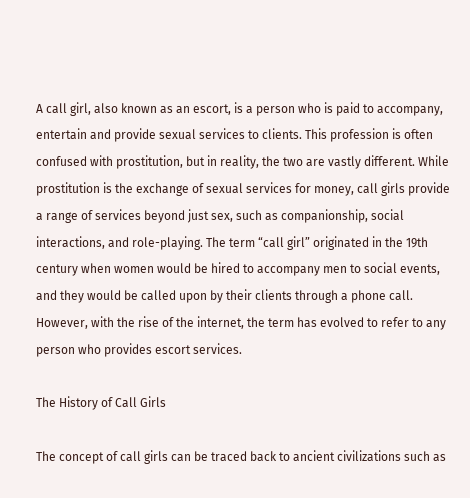A call girl, also known as an escort, is a person who is paid to accompany, entertain and provide sexual services to clients. This profession is often confused with prostitution, but in reality, the two are vastly different. While prostitution is the exchange of sexual services for money, call girls provide a range of services beyond just sex, such as companionship, social interactions, and role-playing. The term “call girl” originated in the 19th century when women would be hired to accompany men to social events, and they would be called upon by their clients through a phone call. However, with the rise of the internet, the term has evolved to refer to any person who provides escort services.

The History of Call Girls

The concept of call girls can be traced back to ancient civilizations such as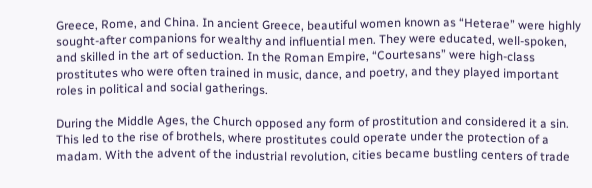Greece, Rome, and China. In ancient Greece, beautiful women known as “Heterae” were highly sought-after companions for wealthy and influential men. They were educated, well-spoken, and skilled in the art of seduction. In the Roman Empire, “Courtesans” were high-class prostitutes who were often trained in music, dance, and poetry, and they played important roles in political and social gatherings.

During the Middle Ages, the Church opposed any form of prostitution and considered it a sin. This led to the rise of brothels, where prostitutes could operate under the protection of a madam. With the advent of the industrial revolution, cities became bustling centers of trade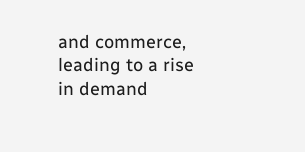and commerce, leading to a rise in demand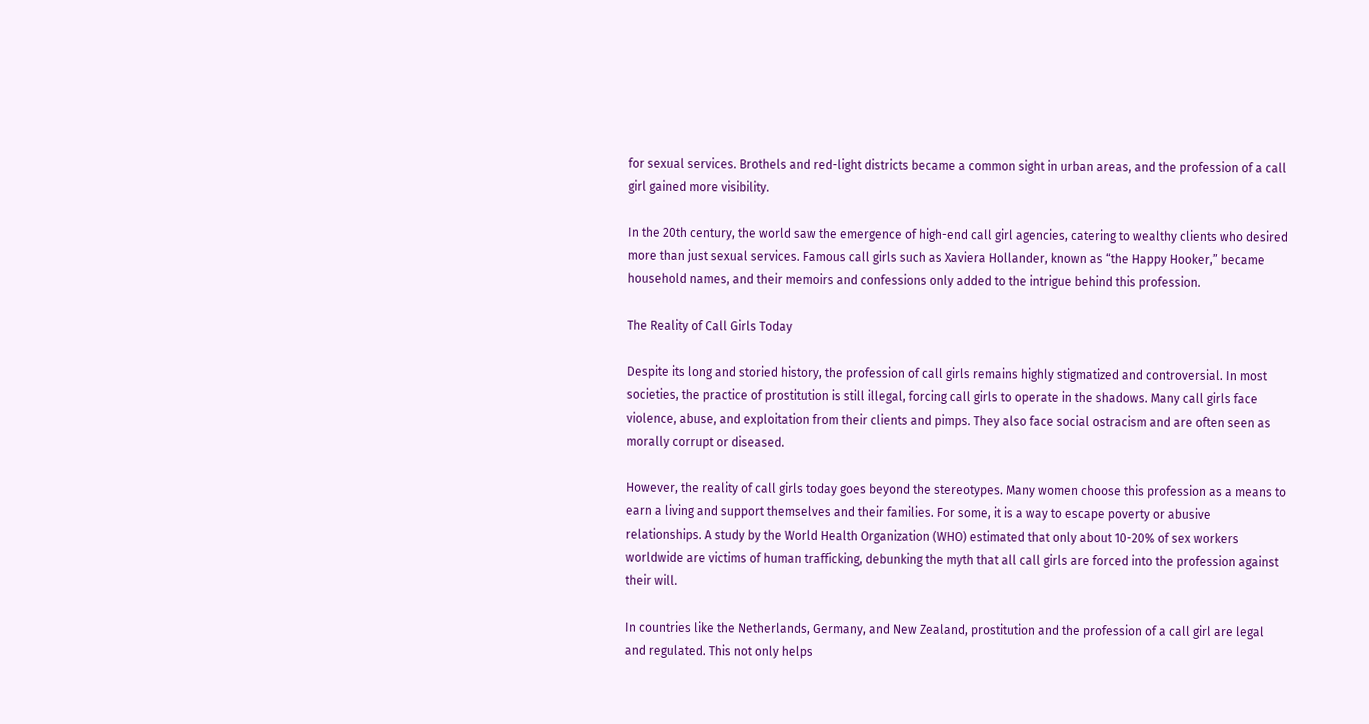for sexual services. Brothels and red-light districts became a common sight in urban areas, and the profession of a call girl gained more visibility.

In the 20th century, the world saw the emergence of high-end call girl agencies, catering to wealthy clients who desired more than just sexual services. Famous call girls such as Xaviera Hollander, known as “the Happy Hooker,” became household names, and their memoirs and confessions only added to the intrigue behind this profession.

The Reality of Call Girls Today

Despite its long and storied history, the profession of call girls remains highly stigmatized and controversial. In most societies, the practice of prostitution is still illegal, forcing call girls to operate in the shadows. Many call girls face violence, abuse, and exploitation from their clients and pimps. They also face social ostracism and are often seen as morally corrupt or diseased.

However, the reality of call girls today goes beyond the stereotypes. Many women choose this profession as a means to earn a living and support themselves and their families. For some, it is a way to escape poverty or abusive relationships. A study by the World Health Organization (WHO) estimated that only about 10-20% of sex workers worldwide are victims of human trafficking, debunking the myth that all call girls are forced into the profession against their will.

In countries like the Netherlands, Germany, and New Zealand, prostitution and the profession of a call girl are legal and regulated. This not only helps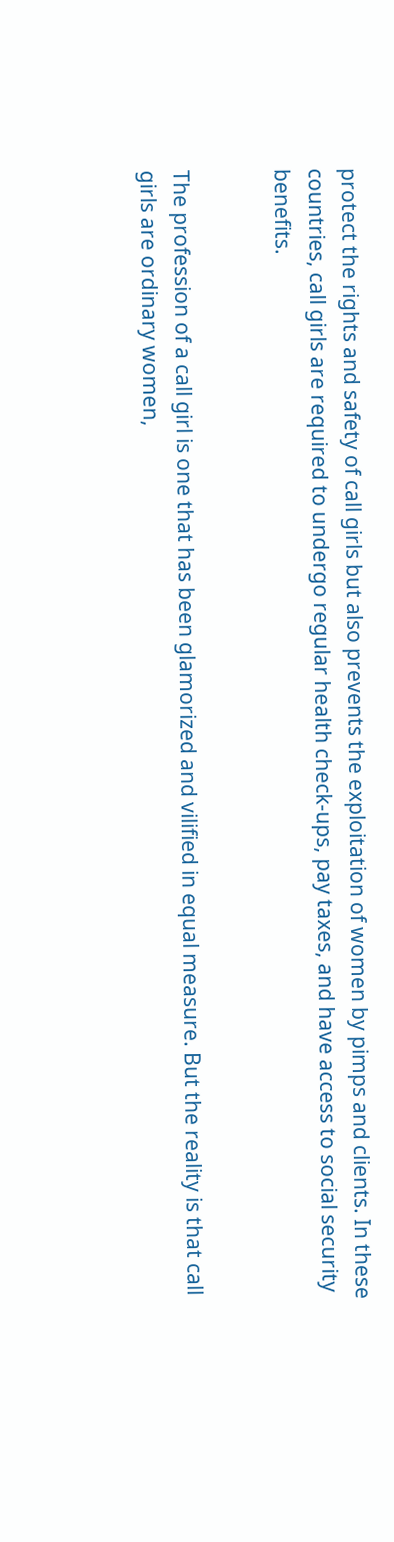protect the rights and safety of call girls but also prevents the exploitation of women by pimps and clients. In these countries, call girls are required to undergo regular health check-ups, pay taxes, and have access to social security benefits.


The profession of a call girl is one that has been glamorized and vilified in equal measure. But the reality is that call girls are ordinary women,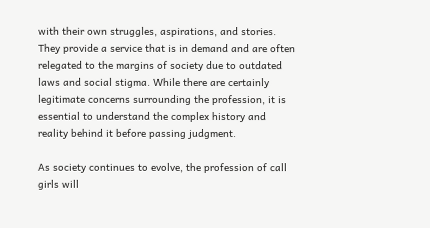with their own struggles, aspirations, and stories. They provide a service that is in demand and are often relegated to the margins of society due to outdated laws and social stigma. While there are certainly legitimate concerns surrounding the profession, it is essential to understand the complex history and reality behind it before passing judgment.

As society continues to evolve, the profession of call girls will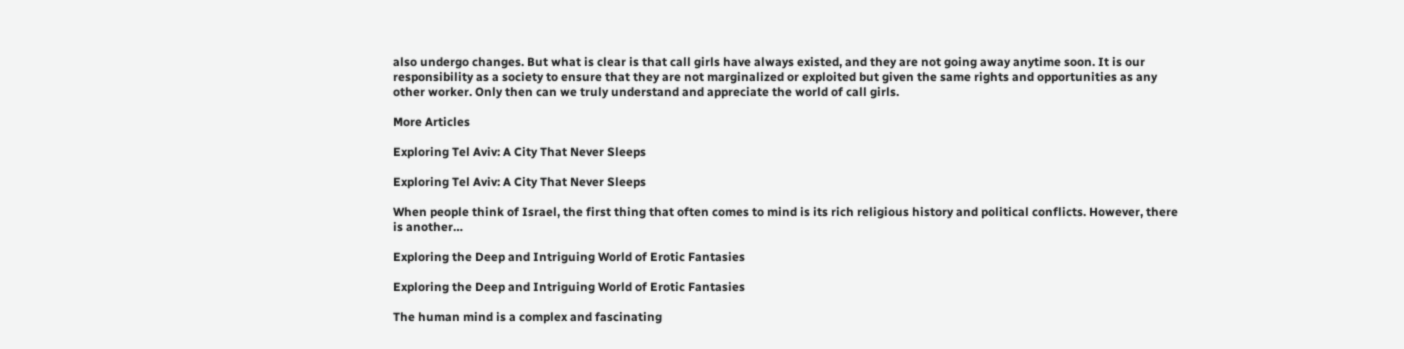also undergo changes. But what is clear is that call girls have always existed, and they are not going away anytime soon. It is our responsibility as a society to ensure that they are not marginalized or exploited but given the same rights and opportunities as any other worker. Only then can we truly understand and appreciate the world of call girls.

More Articles

Exploring Tel Aviv: A City That Never Sleeps

Exploring Tel Aviv: A City That Never Sleeps

When people think of Israel, the first thing that often comes to mind is its rich religious history and political conflicts. However, there is another…

Exploring the Deep and Intriguing World of Erotic Fantasies

Exploring the Deep and Intriguing World of Erotic Fantasies

The human mind is a complex and fascinating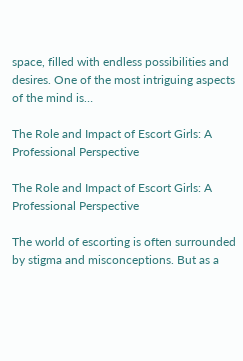space, filled with endless possibilities and desires. One of the most intriguing aspects of the mind is…

The Role and Impact of Escort Girls: A Professional Perspective

The Role and Impact of Escort Girls: A Professional Perspective

The world of escorting is often surrounded by stigma and misconceptions. But as a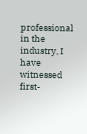professional in the industry, I have witnessed first-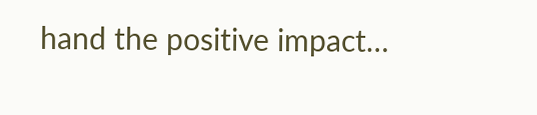hand the positive impact…